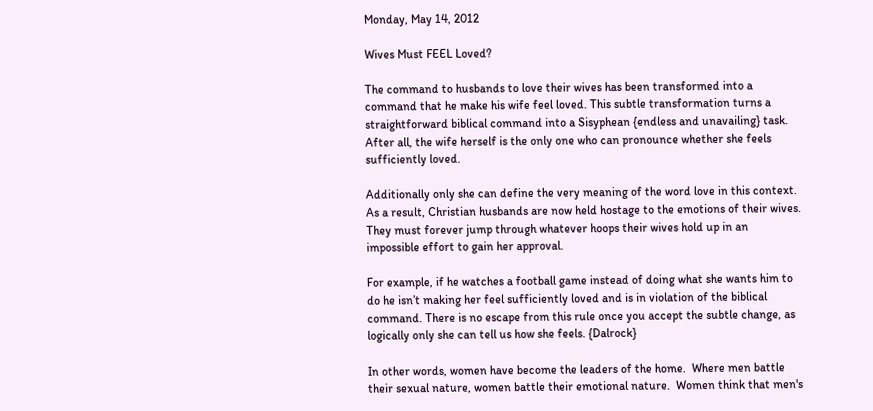Monday, May 14, 2012

Wives Must FEEL Loved?

The command to husbands to love their wives has been transformed into a command that he make his wife feel loved. This subtle transformation turns a straightforward biblical command into a Sisyphean {endless and unavailing} task. After all, the wife herself is the only one who can pronounce whether she feels sufficiently loved.

Additionally only she can define the very meaning of the word love in this context. As a result, Christian husbands are now held hostage to the emotions of their wives. They must forever jump through whatever hoops their wives hold up in an impossible effort to gain her approval.

For example, if he watches a football game instead of doing what she wants him to do he isn’t making her feel sufficiently loved and is in violation of the biblical command. There is no escape from this rule once you accept the subtle change, as logically only she can tell us how she feels. {Dalrock}

In other words, women have become the leaders of the home.  Where men battle their sexual nature, women battle their emotional nature.  Women think that men's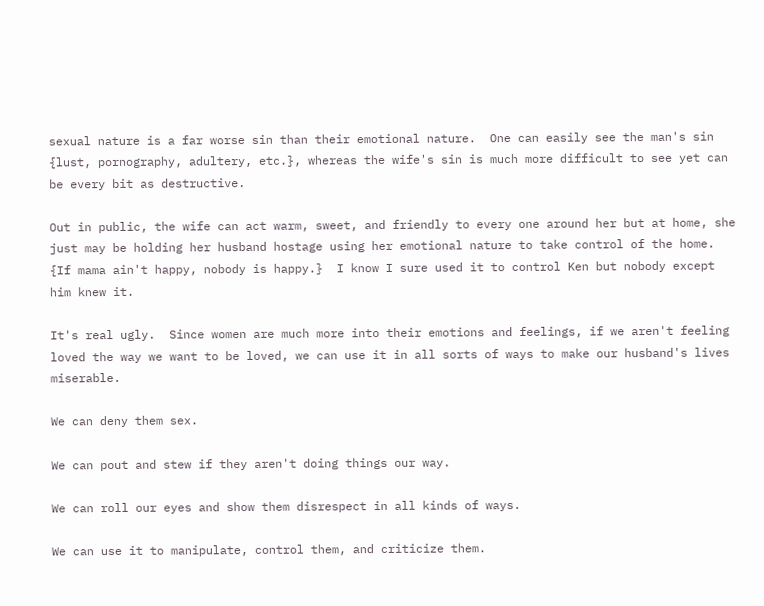sexual nature is a far worse sin than their emotional nature.  One can easily see the man's sin {lust, pornography, adultery, etc.}, whereas the wife's sin is much more difficult to see yet can be every bit as destructive.

Out in public, the wife can act warm, sweet, and friendly to every one around her but at home, she just may be holding her husband hostage using her emotional nature to take control of the home.  {If mama ain't happy, nobody is happy.}  I know I sure used it to control Ken but nobody except him knew it.

It's real ugly.  Since women are much more into their emotions and feelings, if we aren't feeling loved the way we want to be loved, we can use it in all sorts of ways to make our husband's lives miserable.

We can deny them sex.

We can pout and stew if they aren't doing things our way.

We can roll our eyes and show them disrespect in all kinds of ways.

We can use it to manipulate, control them, and criticize them.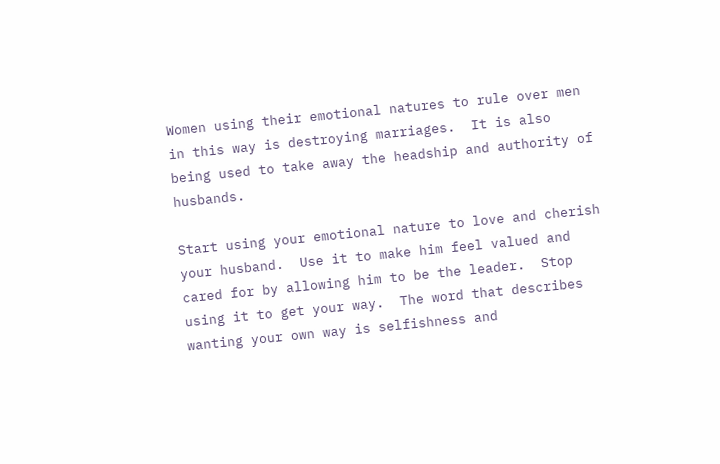Women using their emotional natures to rule over men in this way is destroying marriages.  It is also being used to take away the headship and authority of husbands.

Start using your emotional nature to love and cherish your husband.  Use it to make him feel valued and cared for by allowing him to be the leader.  Stop using it to get your way.  The word that describes wanting your own way is selfishness and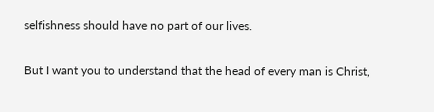selfishness should have no part of our lives.

But I want you to understand that the head of every man is Christ,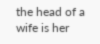the head of a wife is her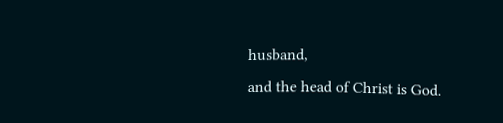husband,
and the head of Christ is God.